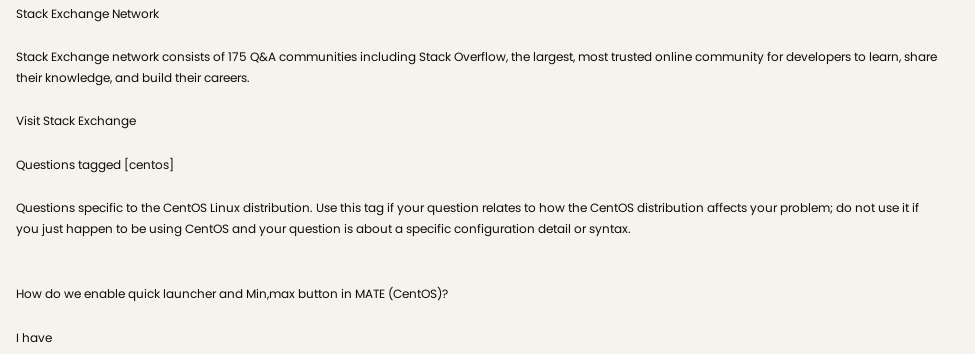Stack Exchange Network

Stack Exchange network consists of 175 Q&A communities including Stack Overflow, the largest, most trusted online community for developers to learn, share their knowledge, and build their careers.

Visit Stack Exchange

Questions tagged [centos]

Questions specific to the CentOS Linux distribution. Use this tag if your question relates to how the CentOS distribution affects your problem; do not use it if you just happen to be using CentOS and your question is about a specific configuration detail or syntax.


How do we enable quick launcher and Min,max button in MATE (CentOS)?

I have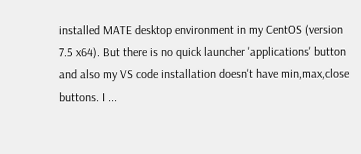installed MATE desktop environment in my CentOS (version 7.5 x64). But there is no quick launcher 'applications' button and also my VS code installation doesn't have min,max,close buttons. I ...